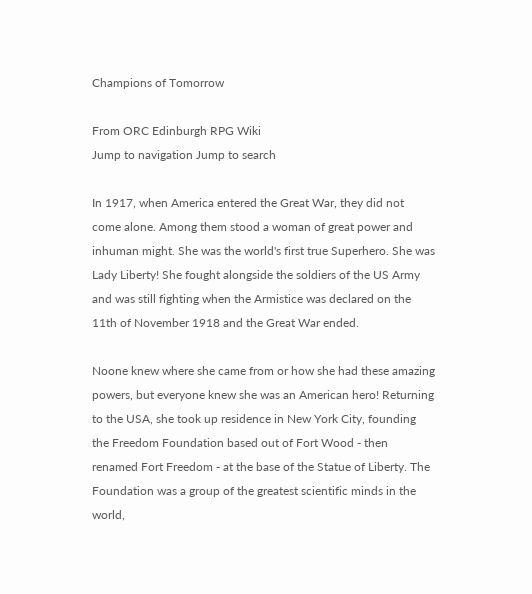Champions of Tomorrow

From ORC Edinburgh RPG Wiki
Jump to navigation Jump to search

In 1917, when America entered the Great War, they did not come alone. Among them stood a woman of great power and inhuman might. She was the world's first true Superhero. She was Lady Liberty! She fought alongside the soldiers of the US Army and was still fighting when the Armistice was declared on the 11th of November 1918 and the Great War ended.

Noone knew where she came from or how she had these amazing powers, but everyone knew she was an American hero! Returning to the USA, she took up residence in New York City, founding the Freedom Foundation based out of Fort Wood - then renamed Fort Freedom - at the base of the Statue of Liberty. The Foundation was a group of the greatest scientific minds in the world,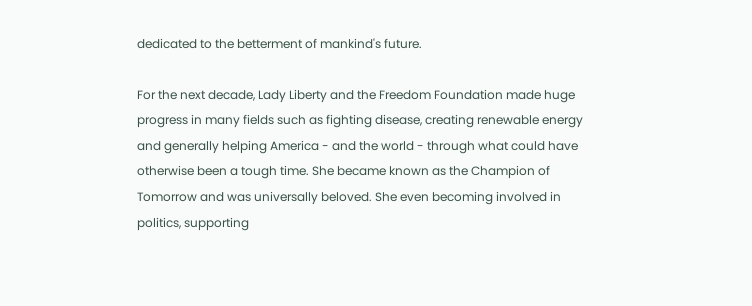dedicated to the betterment of mankind's future.

For the next decade, Lady Liberty and the Freedom Foundation made huge progress in many fields such as fighting disease, creating renewable energy and generally helping America - and the world - through what could have otherwise been a tough time. She became known as the Champion of Tomorrow and was universally beloved. She even becoming involved in politics, supporting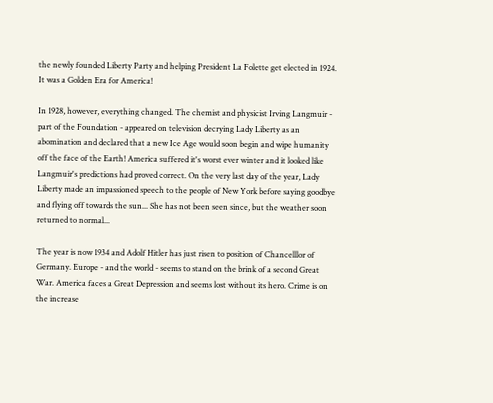the newly founded Liberty Party and helping President La Folette get elected in 1924. It was a Golden Era for America!

In 1928, however, everything changed. The chemist and physicist Irving Langmuir - part of the Foundation - appeared on television decrying Lady Liberty as an abomination and declared that a new Ice Age would soon begin and wipe humanity off the face of the Earth! America suffered it's worst ever winter and it looked like Langmuir's predictions had proved correct. On the very last day of the year, Lady Liberty made an impassioned speech to the people of New York before saying goodbye and flying off towards the sun... She has not been seen since, but the weather soon returned to normal...

The year is now 1934 and Adolf Hitler has just risen to position of Chancelllor of Germany. Europe - and the world - seems to stand on the brink of a second Great War. America faces a Great Depression and seems lost without its hero. Crime is on the increase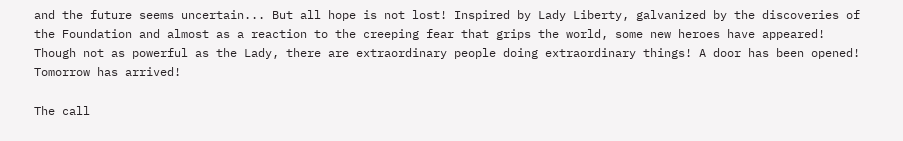and the future seems uncertain... But all hope is not lost! Inspired by Lady Liberty, galvanized by the discoveries of the Foundation and almost as a reaction to the creeping fear that grips the world, some new heroes have appeared! Though not as powerful as the Lady, there are extraordinary people doing extraordinary things! A door has been opened! Tomorrow has arrived!

The call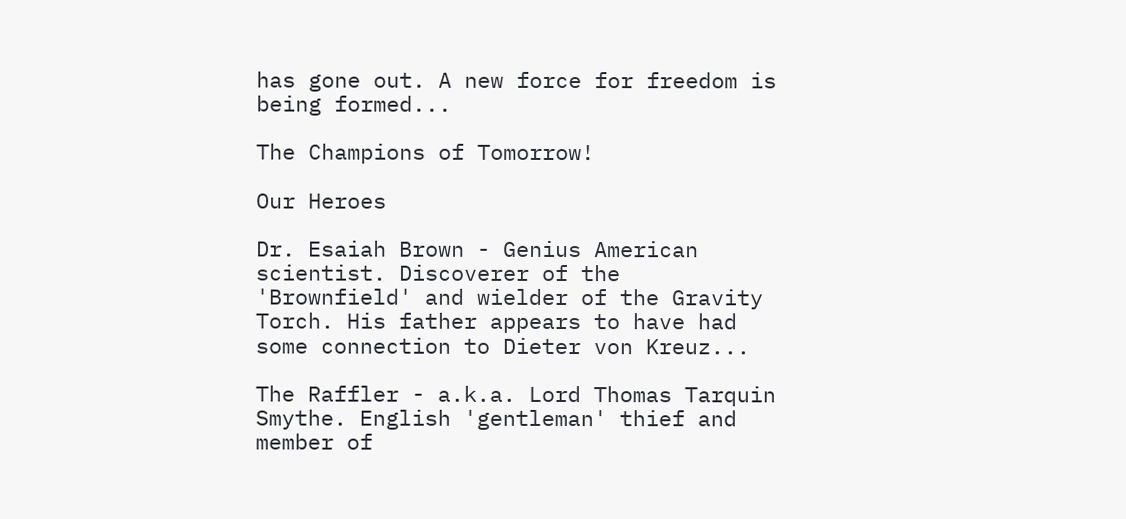has gone out. A new force for freedom is being formed...

The Champions of Tomorrow!

Our Heroes

Dr. Esaiah Brown - Genius American scientist. Discoverer of the 'Brownfield' and wielder of the Gravity Torch. His father appears to have had some connection to Dieter von Kreuz...

The Raffler - a.k.a. Lord Thomas Tarquin Smythe. English 'gentleman' thief and member of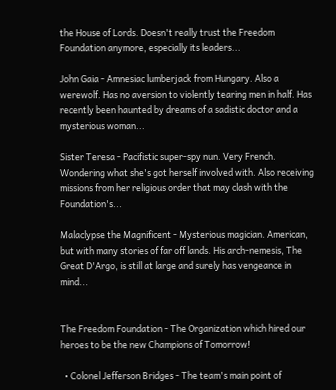the House of Lords. Doesn't really trust the Freedom Foundation anymore, especially its leaders...

John Gaia - Amnesiac lumberjack from Hungary. Also a werewolf. Has no aversion to violently tearing men in half. Has recently been haunted by dreams of a sadistic doctor and a mysterious woman...

Sister Teresa - Pacifistic super-spy nun. Very French. Wondering what she's got herself involved with. Also receiving missions from her religious order that may clash with the Foundation's...

Malaclypse the Magnificent - Mysterious magician. American, but with many stories of far off lands. His arch-nemesis, The Great D'Argo, is still at large and surely has vengeance in mind...


The Freedom Foundation - The Organization which hired our heroes to be the new Champions of Tomorrow!

  • Colonel Jefferson Bridges - The team's main point of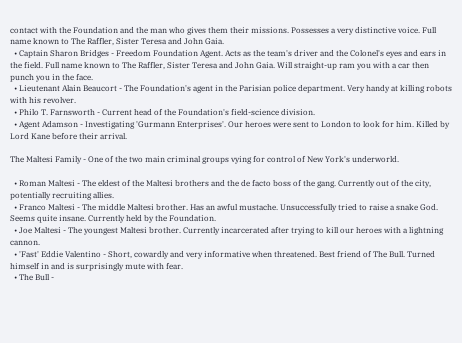contact with the Foundation and the man who gives them their missions. Possesses a very distinctive voice. Full name known to The Raffler, Sister Teresa and John Gaia.
  • Captain Sharon Bridges - Freedom Foundation Agent. Acts as the team's driver and the Colonel's eyes and ears in the field. Full name known to The Raffler, Sister Teresa and John Gaia. Will straight-up ram you with a car then punch you in the face.
  • Lieutenant Alain Beaucort - The Foundation's agent in the Parisian police department. Very handy at killing robots with his revolver.
  • Philo T. Farnsworth - Current head of the Foundation's field-science division.
  • Agent Adamson - Investigating 'Gurmann Enterprises'. Our heroes were sent to London to look for him. Killed by Lord Kane before their arrival.

The Maltesi Family - One of the two main criminal groups vying for control of New York's underworld.

  • Roman Maltesi - The eldest of the Maltesi brothers and the de facto boss of the gang. Currently out of the city, potentially recruiting allies.
  • Franco Maltesi - The middle Maltesi brother. Has an awful mustache. Unsuccessfully tried to raise a snake God. Seems quite insane. Currently held by the Foundation.
  • Joe Maltesi - The youngest Maltesi brother. Currently incarcerated after trying to kill our heroes with a lightning cannon.
  • 'Fast' Eddie Valentino - Short, cowardly and very informative when threatened. Best friend of The Bull. Turned himself in and is surprisingly mute with fear.
  • The Bull -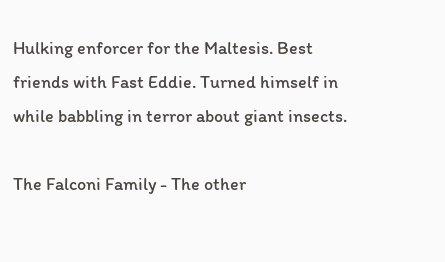Hulking enforcer for the Maltesis. Best friends with Fast Eddie. Turned himself in while babbling in terror about giant insects.

The Falconi Family - The other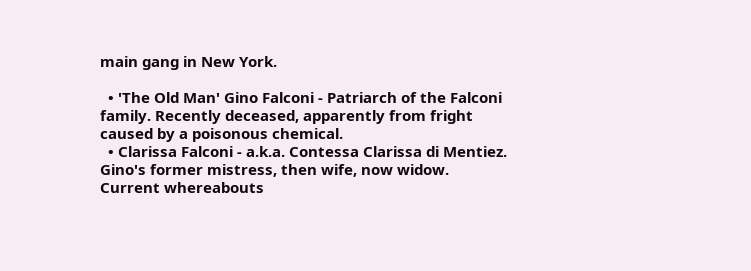main gang in New York.

  • 'The Old Man' Gino Falconi - Patriarch of the Falconi family. Recently deceased, apparently from fright caused by a poisonous chemical.
  • Clarissa Falconi - a.k.a. Contessa Clarissa di Mentiez. Gino's former mistress, then wife, now widow. Current whereabouts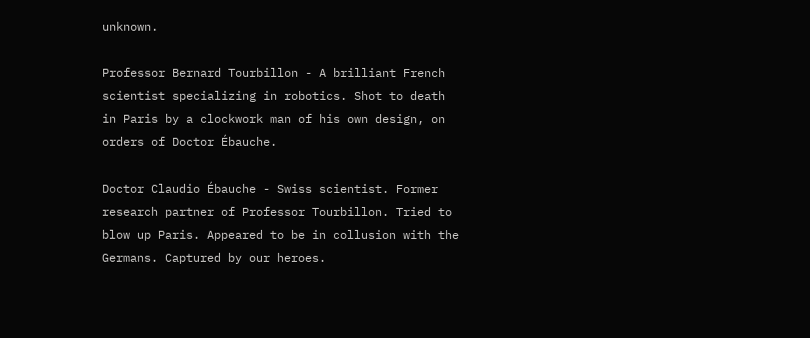unknown.

Professor Bernard Tourbillon - A brilliant French scientist specializing in robotics. Shot to death in Paris by a clockwork man of his own design, on orders of Doctor Ébauche.

Doctor Claudio Ébauche - Swiss scientist. Former research partner of Professor Tourbillon. Tried to blow up Paris. Appeared to be in collusion with the Germans. Captured by our heroes.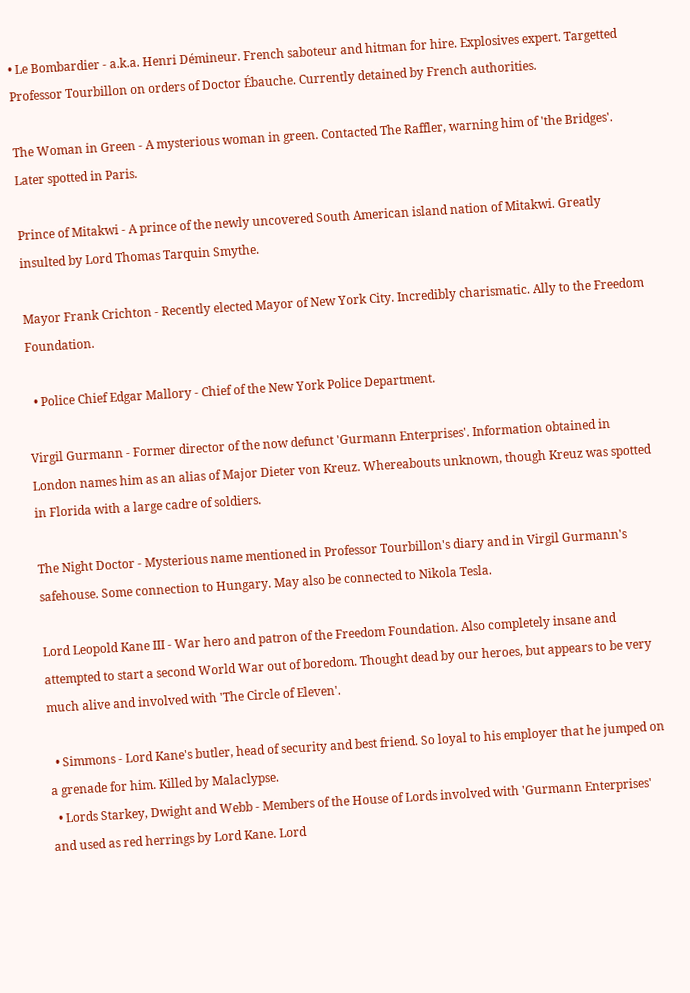• Le Bombardier - a.k.a. Henri Démineur. French saboteur and hitman for hire. Explosives expert. Targetted Professor Tourbillon on orders of Doctor Ébauche. Currently detained by French authorities.

The Woman in Green - A mysterious woman in green. Contacted The Raffler, warning him of 'the Bridges'. Later spotted in Paris.

Prince of Mitakwi - A prince of the newly uncovered South American island nation of Mitakwi. Greatly insulted by Lord Thomas Tarquin Smythe.

Mayor Frank Crichton - Recently elected Mayor of New York City. Incredibly charismatic. Ally to the Freedom Foundation.

  • Police Chief Edgar Mallory - Chief of the New York Police Department.

Virgil Gurmann - Former director of the now defunct 'Gurmann Enterprises'. Information obtained in London names him as an alias of Major Dieter von Kreuz. Whereabouts unknown, though Kreuz was spotted in Florida with a large cadre of soldiers.

The Night Doctor - Mysterious name mentioned in Professor Tourbillon's diary and in Virgil Gurmann's safehouse. Some connection to Hungary. May also be connected to Nikola Tesla.

Lord Leopold Kane III - War hero and patron of the Freedom Foundation. Also completely insane and attempted to start a second World War out of boredom. Thought dead by our heroes, but appears to be very much alive and involved with 'The Circle of Eleven'.

  • Simmons - Lord Kane's butler, head of security and best friend. So loyal to his employer that he jumped on a grenade for him. Killed by Malaclypse.
  • Lords Starkey, Dwight and Webb - Members of the House of Lords involved with 'Gurmann Enterprises' and used as red herrings by Lord Kane. Lord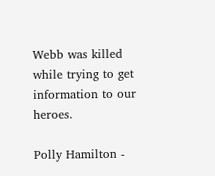Webb was killed while trying to get information to our heroes.

Polly Hamilton -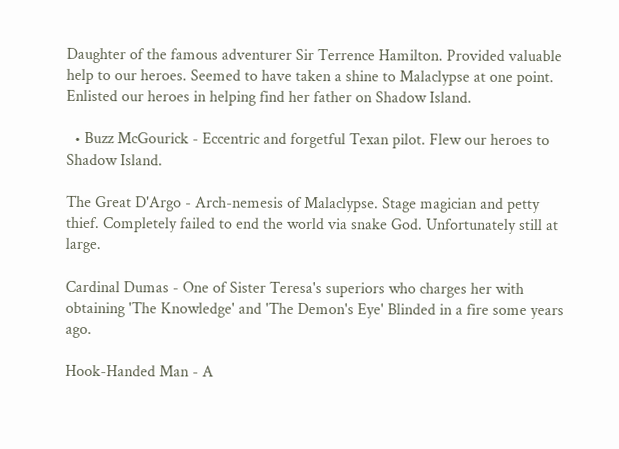Daughter of the famous adventurer Sir Terrence Hamilton. Provided valuable help to our heroes. Seemed to have taken a shine to Malaclypse at one point. Enlisted our heroes in helping find her father on Shadow Island.

  • Buzz McGourick - Eccentric and forgetful Texan pilot. Flew our heroes to Shadow Island.

The Great D'Argo - Arch-nemesis of Malaclypse. Stage magician and petty thief. Completely failed to end the world via snake God. Unfortunately still at large.

Cardinal Dumas - One of Sister Teresa's superiors who charges her with obtaining 'The Knowledge' and 'The Demon's Eye' Blinded in a fire some years ago.

Hook-Handed Man - A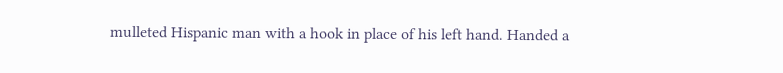mulleted Hispanic man with a hook in place of his left hand. Handed a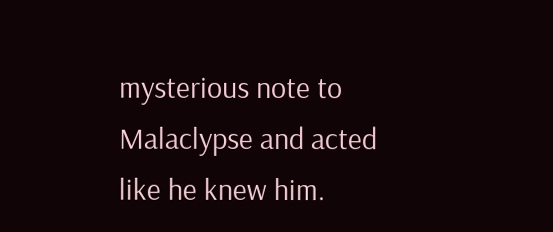mysterious note to Malaclypse and acted like he knew him.